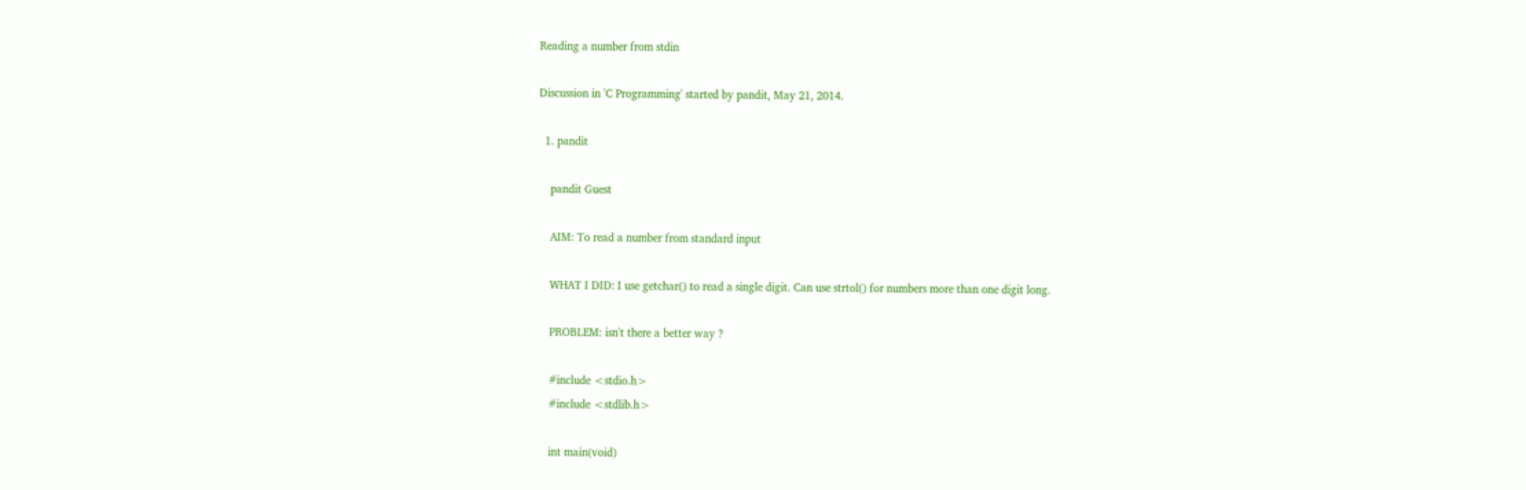Reading a number from stdin

Discussion in 'C Programming' started by pandit, May 21, 2014.

  1. pandit

    pandit Guest

    AIM: To read a number from standard input

    WHAT I DID: I use getchar() to read a single digit. Can use strtol() for numbers more than one digit long.

    PROBLEM: isn't there a better way ?

    #include <stdio.h>
    #include <stdlib.h>

    int main(void)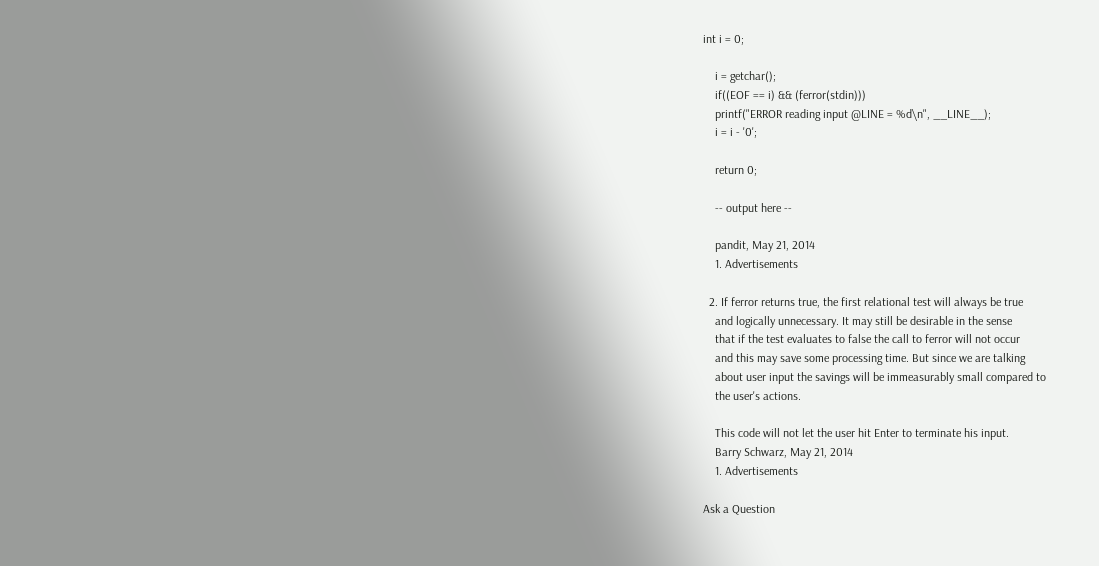int i = 0;

    i = getchar();
    if((EOF == i) && (ferror(stdin)))
    printf("ERROR reading input @LINE = %d\n", __LINE__);
    i = i - '0';

    return 0;

    -- output here --

    pandit, May 21, 2014
    1. Advertisements

  2. If ferror returns true, the first relational test will always be true
    and logically unnecessary. It may still be desirable in the sense
    that if the test evaluates to false the call to ferror will not occur
    and this may save some processing time. But since we are talking
    about user input the savings will be immeasurably small compared to
    the user's actions.

    This code will not let the user hit Enter to terminate his input.
    Barry Schwarz, May 21, 2014
    1. Advertisements

Ask a Question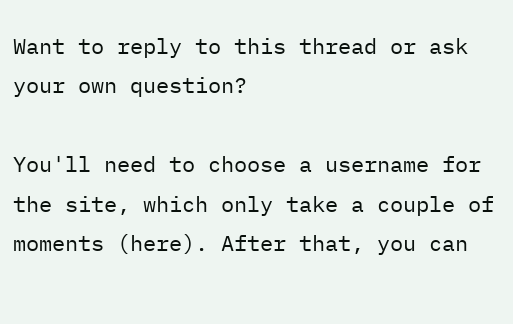Want to reply to this thread or ask your own question?

You'll need to choose a username for the site, which only take a couple of moments (here). After that, you can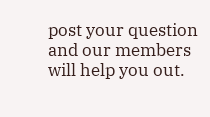post your question and our members will help you out.